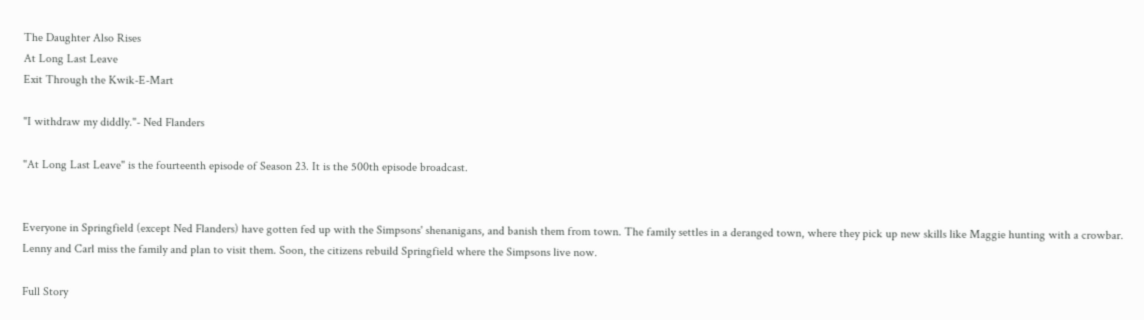The Daughter Also Rises
At Long Last Leave
Exit Through the Kwik-E-Mart

"I withdraw my diddly."- Ned Flanders

"At Long Last Leave" is the fourteenth episode of Season 23. It is the 500th episode broadcast.


Everyone in Springfield (except Ned Flanders) have gotten fed up with the Simpsons' shenanigans, and banish them from town. The family settles in a deranged town, where they pick up new skills like Maggie hunting with a crowbar. Lenny and Carl miss the family and plan to visit them. Soon, the citizens rebuild Springfield where the Simpsons live now.

Full Story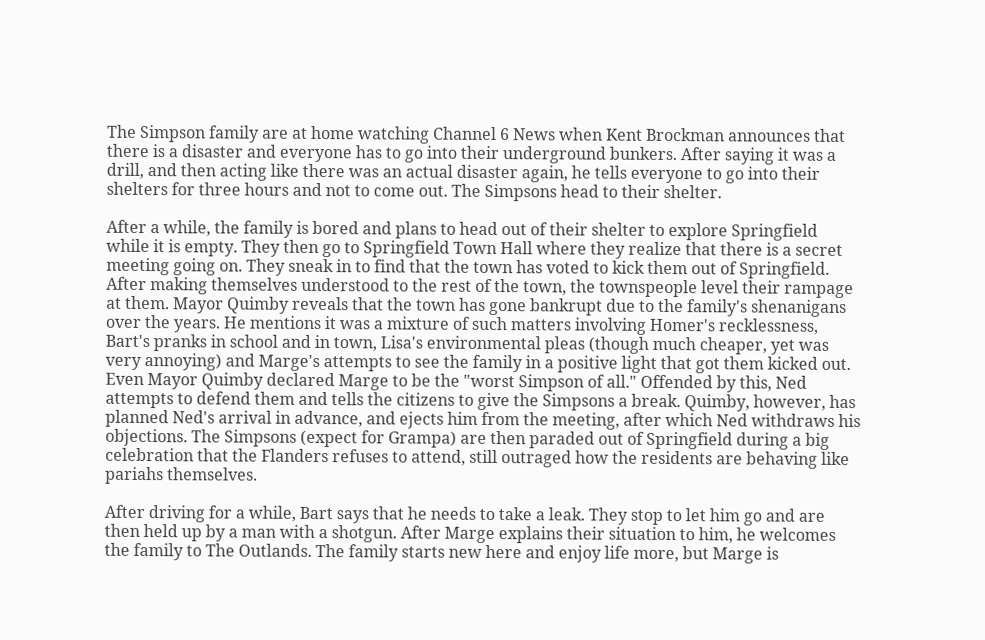The Simpson family are at home watching Channel 6 News when Kent Brockman announces that there is a disaster and everyone has to go into their underground bunkers. After saying it was a drill, and then acting like there was an actual disaster again, he tells everyone to go into their shelters for three hours and not to come out. The Simpsons head to their shelter.

After a while, the family is bored and plans to head out of their shelter to explore Springfield while it is empty. They then go to Springfield Town Hall where they realize that there is a secret meeting going on. They sneak in to find that the town has voted to kick them out of Springfield. After making themselves understood to the rest of the town, the townspeople level their rampage at them. Mayor Quimby reveals that the town has gone bankrupt due to the family's shenanigans over the years. He mentions it was a mixture of such matters involving Homer's recklessness, Bart's pranks in school and in town, Lisa's environmental pleas (though much cheaper, yet was very annoying) and Marge's attempts to see the family in a positive light that got them kicked out. Even Mayor Quimby declared Marge to be the "worst Simpson of all." Offended by this, Ned attempts to defend them and tells the citizens to give the Simpsons a break. Quimby, however, has planned Ned's arrival in advance, and ejects him from the meeting, after which Ned withdraws his objections. The Simpsons (expect for Grampa) are then paraded out of Springfield during a big celebration that the Flanders refuses to attend, still outraged how the residents are behaving like pariahs themselves.

After driving for a while, Bart says that he needs to take a leak. They stop to let him go and are then held up by a man with a shotgun. After Marge explains their situation to him, he welcomes the family to The Outlands. The family starts new here and enjoy life more, but Marge is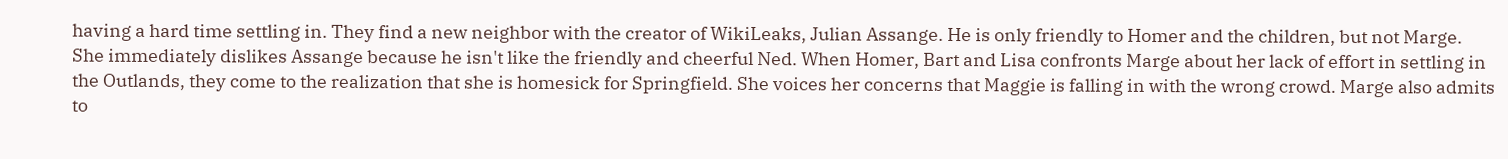having a hard time settling in. They find a new neighbor with the creator of WikiLeaks, Julian Assange. He is only friendly to Homer and the children, but not Marge. She immediately dislikes Assange because he isn't like the friendly and cheerful Ned. When Homer, Bart and Lisa confronts Marge about her lack of effort in settling in the Outlands, they come to the realization that she is homesick for Springfield. She voices her concerns that Maggie is falling in with the wrong crowd. Marge also admits to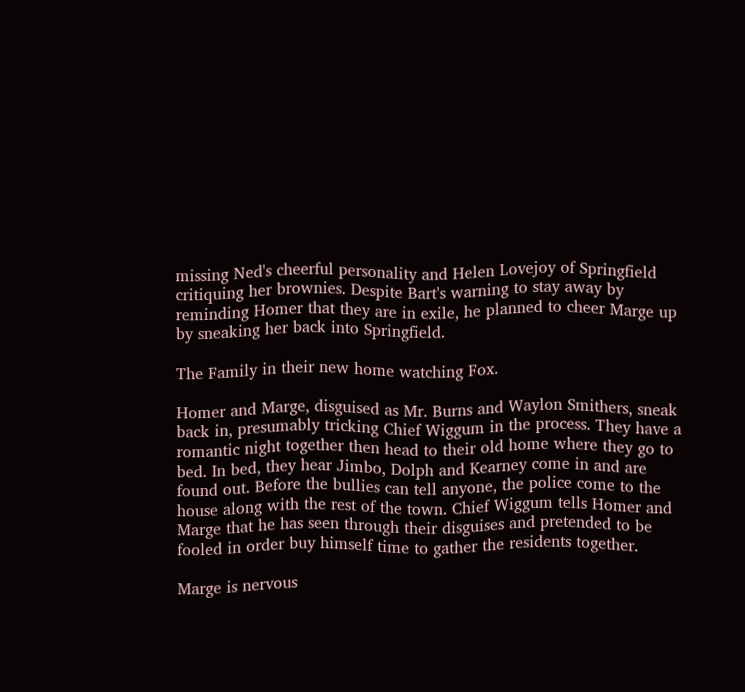missing Ned's cheerful personality and Helen Lovejoy of Springfield critiquing her brownies. Despite Bart's warning to stay away by reminding Homer that they are in exile, he planned to cheer Marge up by sneaking her back into Springfield.

The Family in their new home watching Fox.

Homer and Marge, disguised as Mr. Burns and Waylon Smithers, sneak back in, presumably tricking Chief Wiggum in the process. They have a romantic night together then head to their old home where they go to bed. In bed, they hear Jimbo, Dolph and Kearney come in and are found out. Before the bullies can tell anyone, the police come to the house along with the rest of the town. Chief Wiggum tells Homer and Marge that he has seen through their disguises and pretended to be fooled in order buy himself time to gather the residents together.

Marge is nervous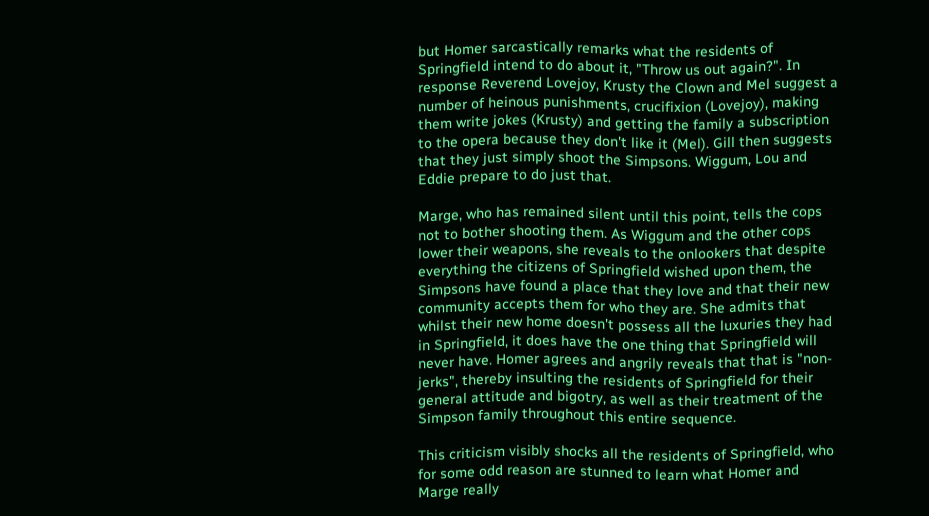but Homer sarcastically remarks what the residents of Springfield intend to do about it, "Throw us out again?". In response Reverend Lovejoy, Krusty the Clown and Mel suggest a number of heinous punishments, crucifixion (Lovejoy), making them write jokes (Krusty) and getting the family a subscription to the opera because they don't like it (Mel). Gill then suggests that they just simply shoot the Simpsons. Wiggum, Lou and Eddie prepare to do just that.

Marge, who has remained silent until this point, tells the cops not to bother shooting them. As Wiggum and the other cops lower their weapons, she reveals to the onlookers that despite everything the citizens of Springfield wished upon them, the Simpsons have found a place that they love and that their new community accepts them for who they are. She admits that whilst their new home doesn't possess all the luxuries they had in Springfield, it does have the one thing that Springfield will never have. Homer agrees and angrily reveals that that is "non-jerks", thereby insulting the residents of Springfield for their general attitude and bigotry, as well as their treatment of the Simpson family throughout this entire sequence.

This criticism visibly shocks all the residents of Springfield, who for some odd reason are stunned to learn what Homer and Marge really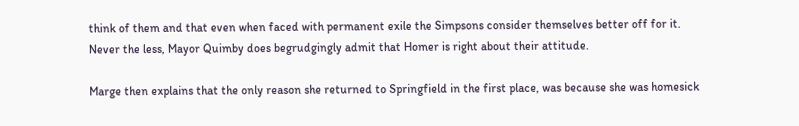think of them and that even when faced with permanent exile the Simpsons consider themselves better off for it. Never the less, Mayor Quimby does begrudgingly admit that Homer is right about their attitude.

Marge then explains that the only reason she returned to Springfield in the first place, was because she was homesick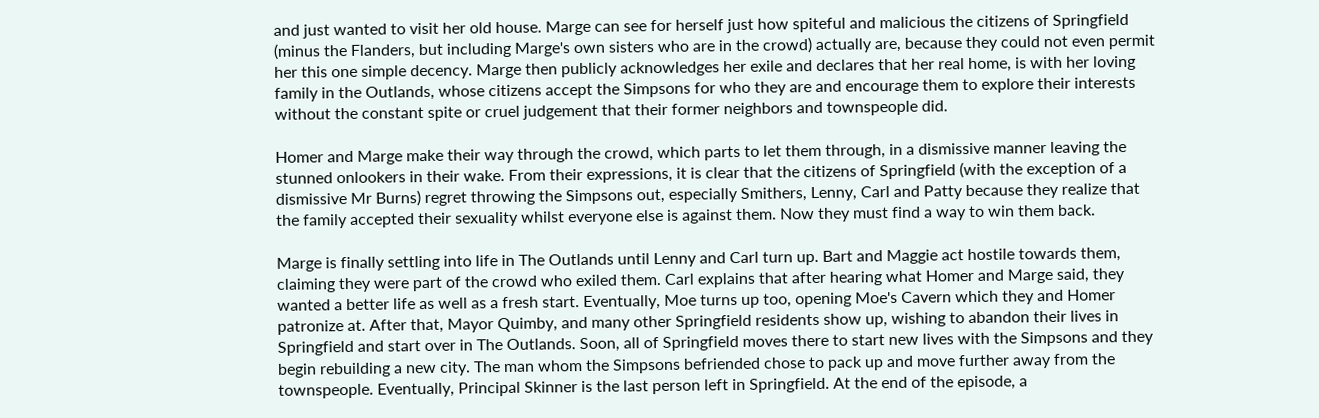and just wanted to visit her old house. Marge can see for herself just how spiteful and malicious the citizens of Springfield (minus the Flanders, but including Marge's own sisters who are in the crowd) actually are, because they could not even permit her this one simple decency. Marge then publicly acknowledges her exile and declares that her real home, is with her loving family in the Outlands, whose citizens accept the Simpsons for who they are and encourage them to explore their interests without the constant spite or cruel judgement that their former neighbors and townspeople did.

Homer and Marge make their way through the crowd, which parts to let them through, in a dismissive manner leaving the stunned onlookers in their wake. From their expressions, it is clear that the citizens of Springfield (with the exception of a dismissive Mr Burns) regret throwing the Simpsons out, especially Smithers, Lenny, Carl and Patty because they realize that the family accepted their sexuality whilst everyone else is against them. Now they must find a way to win them back.

Marge is finally settling into life in The Outlands until Lenny and Carl turn up. Bart and Maggie act hostile towards them, claiming they were part of the crowd who exiled them. Carl explains that after hearing what Homer and Marge said, they wanted a better life as well as a fresh start. Eventually, Moe turns up too, opening Moe's Cavern which they and Homer patronize at. After that, Mayor Quimby, and many other Springfield residents show up, wishing to abandon their lives in Springfield and start over in The Outlands. Soon, all of Springfield moves there to start new lives with the Simpsons and they begin rebuilding a new city. The man whom the Simpsons befriended chose to pack up and move further away from the townspeople. Eventually, Principal Skinner is the last person left in Springfield. At the end of the episode, a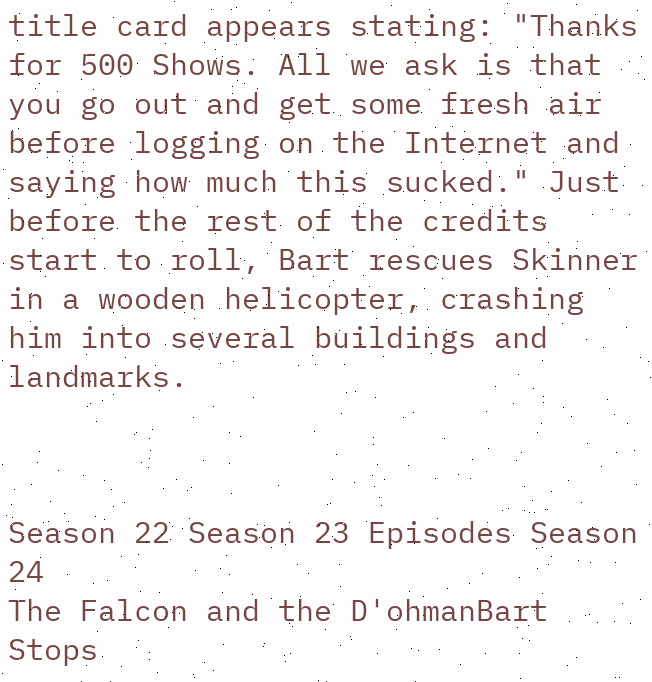title card appears stating: "Thanks for 500 Shows. All we ask is that you go out and get some fresh air before logging on the Internet and saying how much this sucked." Just before the rest of the credits start to roll, Bart rescues Skinner in a wooden helicopter, crashing him into several buildings and landmarks.



Season 22 Season 23 Episodes Season 24
The Falcon and the D'ohmanBart Stops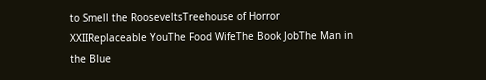to Smell the RooseveltsTreehouse of Horror XXIIReplaceable YouThe Food WifeThe Book JobThe Man in the Blue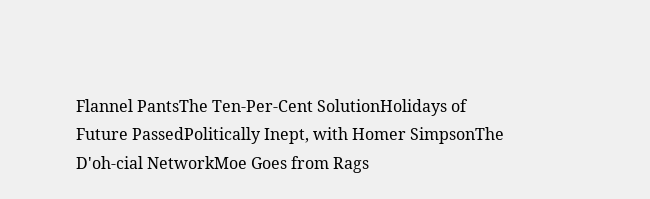Flannel PantsThe Ten-Per-Cent SolutionHolidays of Future PassedPolitically Inept, with Homer SimpsonThe D'oh-cial NetworkMoe Goes from Rags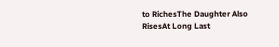to RichesThe Daughter Also RisesAt Long Last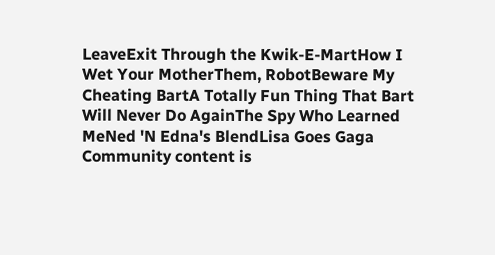LeaveExit Through the Kwik-E-MartHow I Wet Your MotherThem, RobotBeware My Cheating BartA Totally Fun Thing That Bart Will Never Do AgainThe Spy Who Learned MeNed 'N Edna's BlendLisa Goes Gaga
Community content is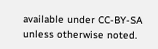available under CC-BY-SA unless otherwise noted.